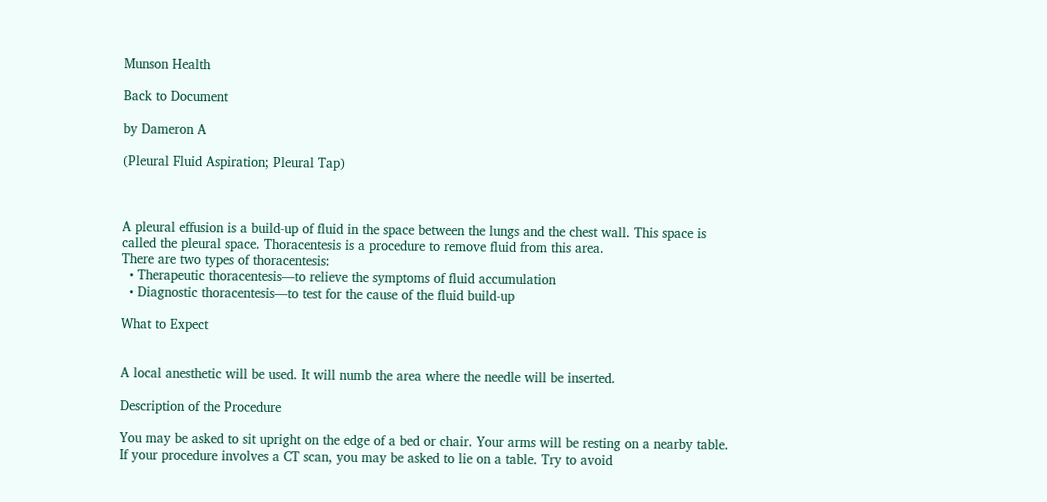Munson Health

Back to Document

by Dameron A

(Pleural Fluid Aspiration; Pleural Tap)



A pleural effusion is a build-up of fluid in the space between the lungs and the chest wall. This space is called the pleural space. Thoracentesis is a procedure to remove fluid from this area.
There are two types of thoracentesis:
  • Therapeutic thoracentesis—to relieve the symptoms of fluid accumulation
  • Diagnostic thoracentesis—to test for the cause of the fluid build-up

What to Expect


A local anesthetic will be used. It will numb the area where the needle will be inserted.

Description of the Procedure

You may be asked to sit upright on the edge of a bed or chair. Your arms will be resting on a nearby table. If your procedure involves a CT scan, you may be asked to lie on a table. Try to avoid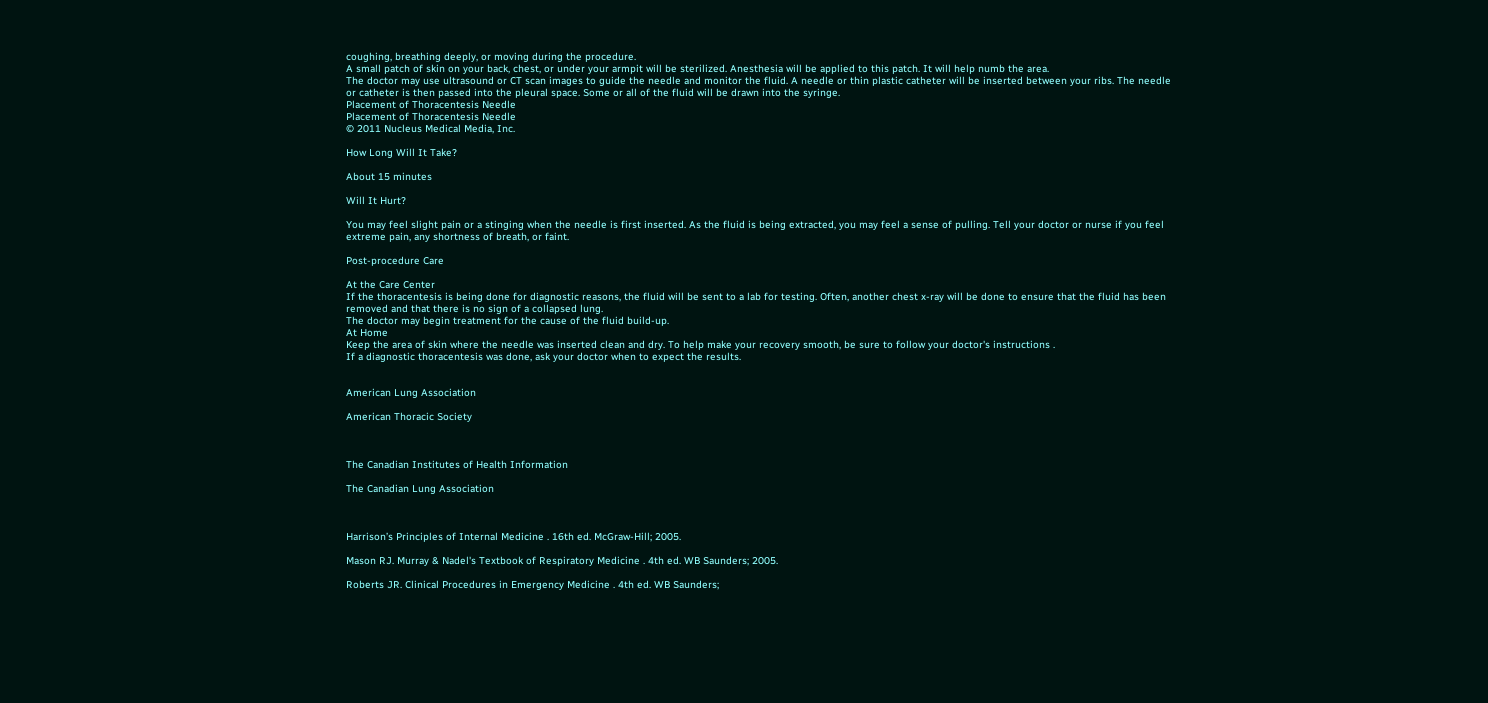coughing, breathing deeply, or moving during the procedure.
A small patch of skin on your back, chest, or under your armpit will be sterilized. Anesthesia will be applied to this patch. It will help numb the area.
The doctor may use ultrasound or CT scan images to guide the needle and monitor the fluid. A needle or thin plastic catheter will be inserted between your ribs. The needle or catheter is then passed into the pleural space. Some or all of the fluid will be drawn into the syringe.
Placement of Thoracentesis Needle
Placement of Thoracentesis Needle
© 2011 Nucleus Medical Media, Inc.

How Long Will It Take?

About 15 minutes

Will It Hurt?

You may feel slight pain or a stinging when the needle is first inserted. As the fluid is being extracted, you may feel a sense of pulling. Tell your doctor or nurse if you feel extreme pain, any shortness of breath, or faint.

Post-procedure Care

At the Care Center
If the thoracentesis is being done for diagnostic reasons, the fluid will be sent to a lab for testing. Often, another chest x-ray will be done to ensure that the fluid has been removed and that there is no sign of a collapsed lung.
The doctor may begin treatment for the cause of the fluid build-up.
At Home
Keep the area of skin where the needle was inserted clean and dry. To help make your recovery smooth, be sure to follow your doctor's instructions .
If a diagnostic thoracentesis was done, ask your doctor when to expect the results.


American Lung Association

American Thoracic Society



The Canadian Institutes of Health Information

The Canadian Lung Association



Harrison’s Principles of Internal Medicine . 16th ed. McGraw-Hill; 2005.

Mason RJ. Murray & Nadel's Textbook of Respiratory Medicine . 4th ed. WB Saunders; 2005.

Roberts JR. Clinical Procedures in Emergency Medicine . 4th ed. WB Saunders;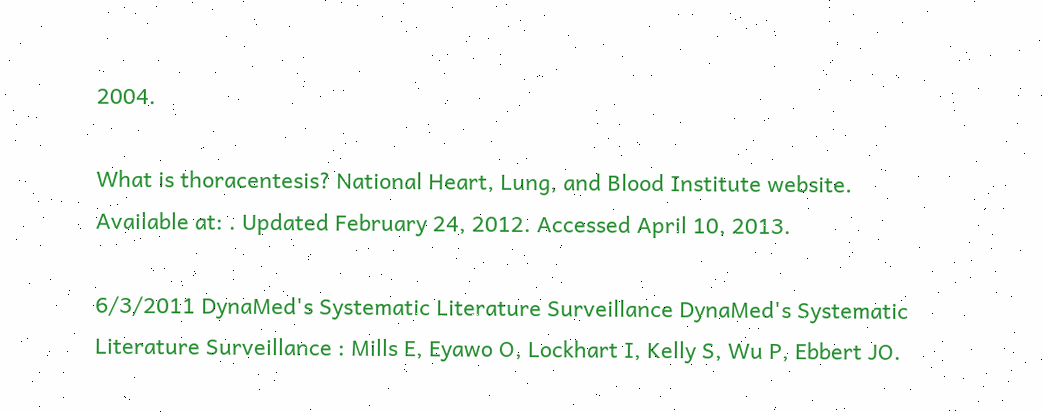2004.

What is thoracentesis? National Heart, Lung, and Blood Institute website. Available at: . Updated February 24, 2012. Accessed April 10, 2013.

6/3/2011 DynaMed's Systematic Literature Surveillance DynaMed's Systematic Literature Surveillance : Mills E, Eyawo O, Lockhart I, Kelly S, Wu P, Ebbert JO.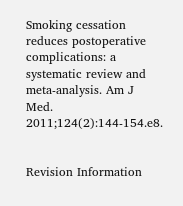Smoking cessation reduces postoperative complications: a systematic review and meta-analysis. Am J Med. 2011;124(2):144-154.e8.


Revision Information